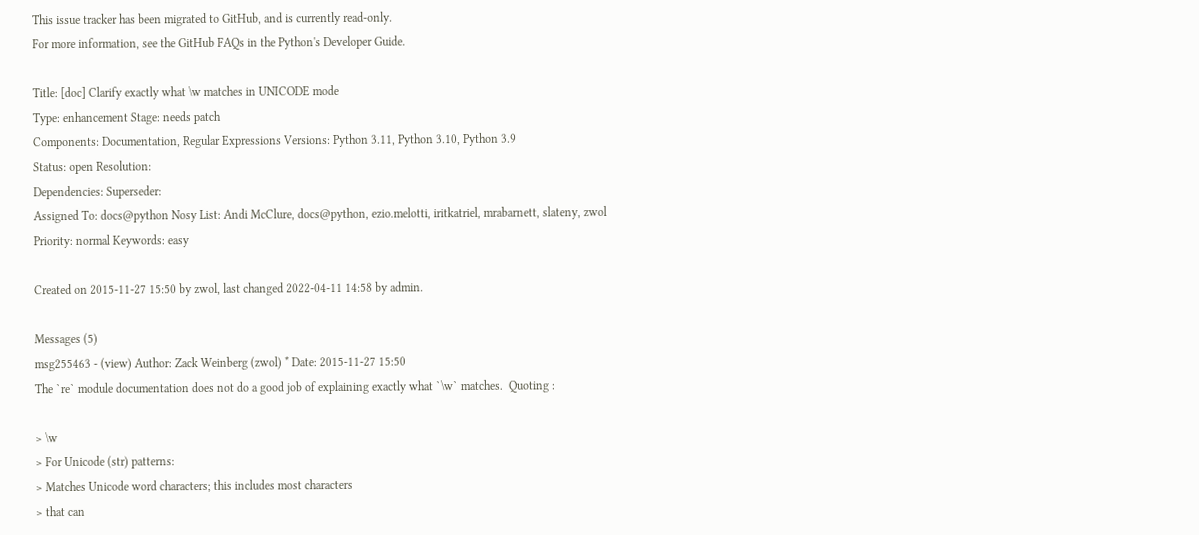This issue tracker has been migrated to GitHub, and is currently read-only.
For more information, see the GitHub FAQs in the Python's Developer Guide.

Title: [doc] Clarify exactly what \w matches in UNICODE mode
Type: enhancement Stage: needs patch
Components: Documentation, Regular Expressions Versions: Python 3.11, Python 3.10, Python 3.9
Status: open Resolution:
Dependencies: Superseder:
Assigned To: docs@python Nosy List: Andi McClure, docs@python, ezio.melotti, iritkatriel, mrabarnett, slateny, zwol
Priority: normal Keywords: easy

Created on 2015-11-27 15:50 by zwol, last changed 2022-04-11 14:58 by admin.

Messages (5)
msg255463 - (view) Author: Zack Weinberg (zwol) * Date: 2015-11-27 15:50
The `re` module documentation does not do a good job of explaining exactly what `\w` matches.  Quoting :

> \w
> For Unicode (str) patterns:
> Matches Unicode word characters; this includes most characters
> that can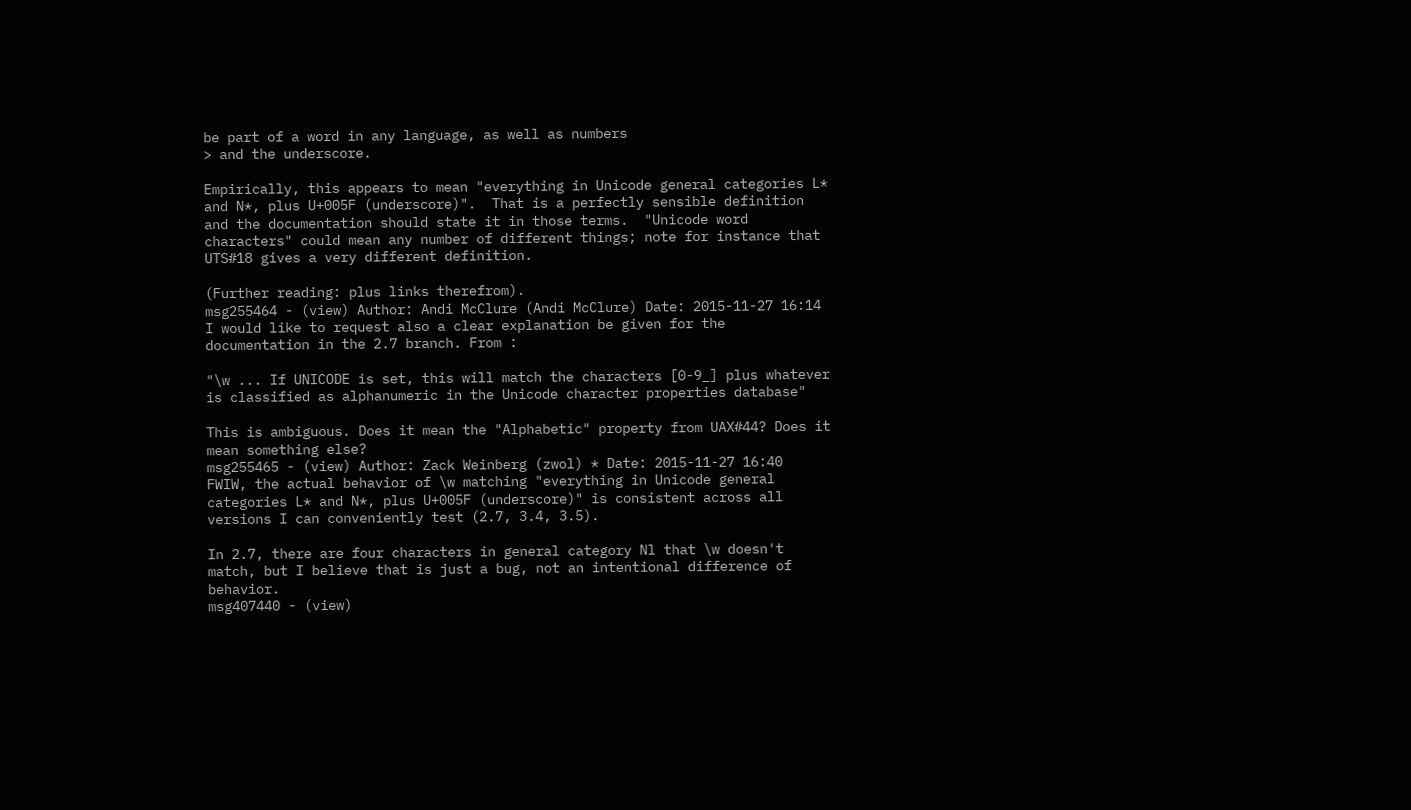be part of a word in any language, as well as numbers
> and the underscore.

Empirically, this appears to mean "everything in Unicode general categories L* and N*, plus U+005F (underscore)".  That is a perfectly sensible definition and the documentation should state it in those terms.  "Unicode word characters" could mean any number of different things; note for instance that UTS#18 gives a very different definition.

(Further reading: plus links therefrom).
msg255464 - (view) Author: Andi McClure (Andi McClure) Date: 2015-11-27 16:14
I would like to request also a clear explanation be given for the documentation in the 2.7 branch. From :

"\w ... If UNICODE is set, this will match the characters [0-9_] plus whatever is classified as alphanumeric in the Unicode character properties database"

This is ambiguous. Does it mean the "Alphabetic" property from UAX#44? Does it mean something else?
msg255465 - (view) Author: Zack Weinberg (zwol) * Date: 2015-11-27 16:40
FWIW, the actual behavior of \w matching "everything in Unicode general categories L* and N*, plus U+005F (underscore)" is consistent across all versions I can conveniently test (2.7, 3.4, 3.5).

In 2.7, there are four characters in general category Nl that \w doesn't match, but I believe that is just a bug, not an intentional difference of behavior.
msg407440 - (view)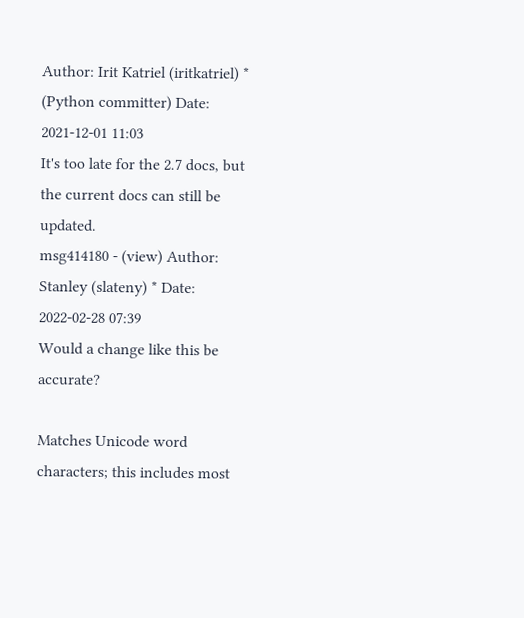Author: Irit Katriel (iritkatriel) * (Python committer) Date: 2021-12-01 11:03
It's too late for the 2.7 docs, but the current docs can still be updated.
msg414180 - (view) Author: Stanley (slateny) * Date: 2022-02-28 07:39
Would a change like this be accurate?

Matches Unicode word characters; this includes most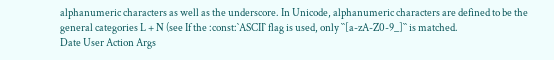alphanumeric characters as well as the underscore. In Unicode, alphanumeric characters are defined to be the general categories L + N (see If the :const:`ASCII` flag is used, only ``[a-zA-Z0-9_]`` is matched.
Date User Action Args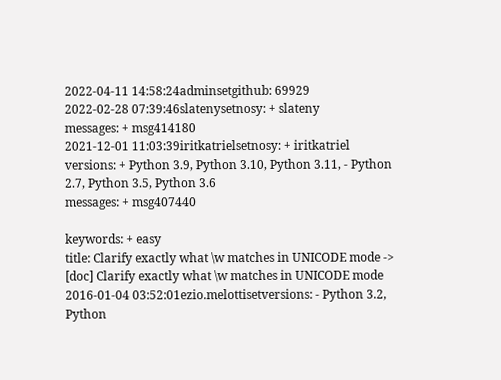2022-04-11 14:58:24adminsetgithub: 69929
2022-02-28 07:39:46slatenysetnosy: + slateny
messages: + msg414180
2021-12-01 11:03:39iritkatrielsetnosy: + iritkatriel
versions: + Python 3.9, Python 3.10, Python 3.11, - Python 2.7, Python 3.5, Python 3.6
messages: + msg407440

keywords: + easy
title: Clarify exactly what \w matches in UNICODE mode -> [doc] Clarify exactly what \w matches in UNICODE mode
2016-01-04 03:52:01ezio.melottisetversions: - Python 3.2, Python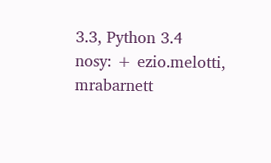3.3, Python 3.4
nosy: + ezio.melotti, mrabarnett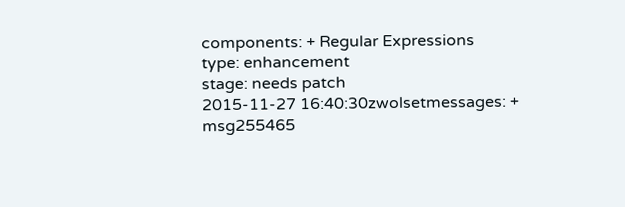components: + Regular Expressions
type: enhancement
stage: needs patch
2015-11-27 16:40:30zwolsetmessages: + msg255465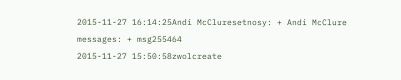2015-11-27 16:14:25Andi McCluresetnosy: + Andi McClure
messages: + msg255464
2015-11-27 15:50:58zwolcreate